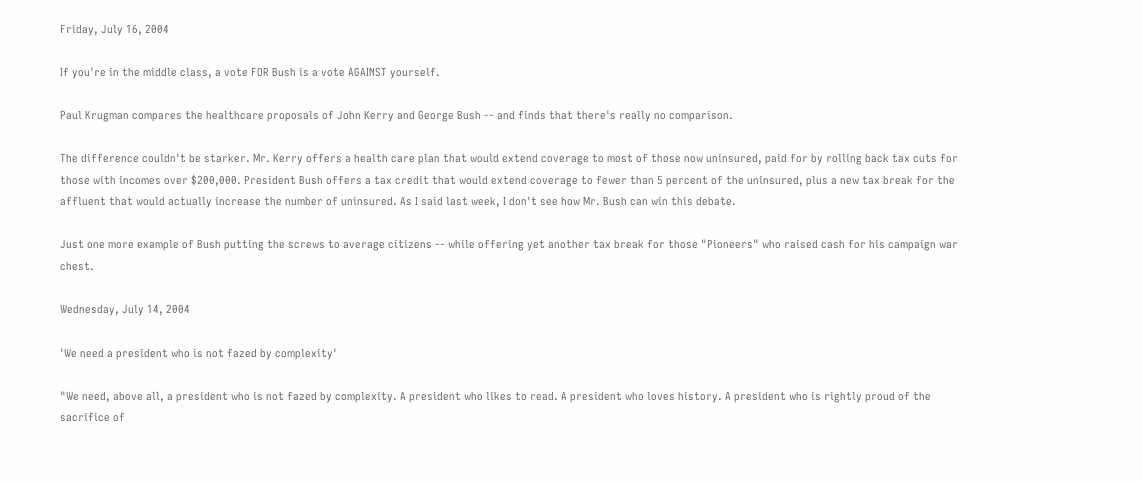Friday, July 16, 2004

If you're in the middle class, a vote FOR Bush is a vote AGAINST yourself.

Paul Krugman compares the healthcare proposals of John Kerry and George Bush -- and finds that there's really no comparison.

The difference couldn't be starker. Mr. Kerry offers a health care plan that would extend coverage to most of those now uninsured, paid for by rolling back tax cuts for those with incomes over $200,000. President Bush offers a tax credit that would extend coverage to fewer than 5 percent of the uninsured, plus a new tax break for the affluent that would actually increase the number of uninsured. As I said last week, I don't see how Mr. Bush can win this debate.

Just one more example of Bush putting the screws to average citizens -- while offering yet another tax break for those "Pioneers" who raised cash for his campaign war chest.

Wednesday, July 14, 2004

'We need a president who is not fazed by complexity'

"We need, above all, a president who is not fazed by complexity. A president who likes to read. A president who loves history. A president who is rightly proud of the sacrifice of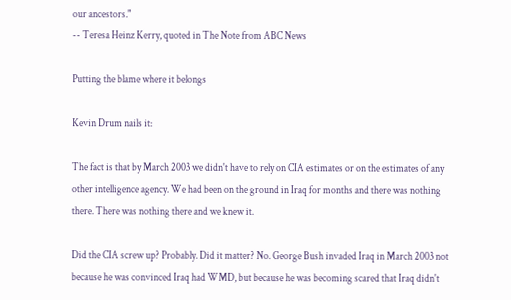our ancestors."
-- Teresa Heinz Kerry, quoted in The Note from ABC News

Putting the blame where it belongs

Kevin Drum nails it:

The fact is that by March 2003 we didn't have to rely on CIA estimates or on the estimates of any other intelligence agency. We had been on the ground in Iraq for months and there was nothing there. There was nothing there and we knew it.

Did the CIA screw up? Probably. Did it matter? No. George Bush invaded Iraq in March 2003 not because he was convinced Iraq had WMD, but because he was becoming scared that Iraq didn't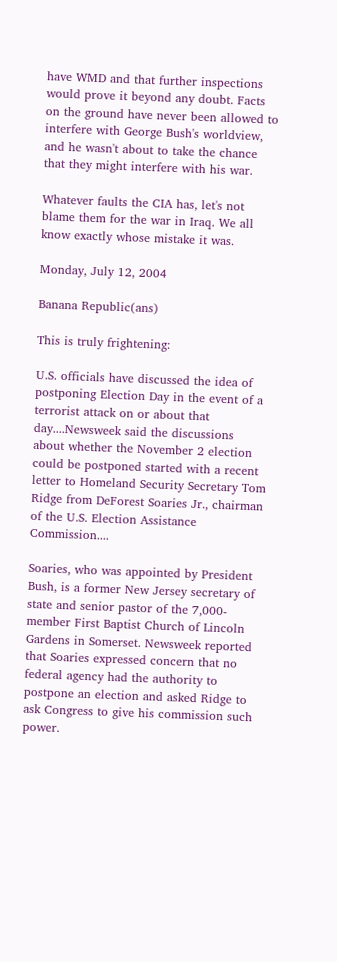have WMD and that further inspections would prove it beyond any doubt. Facts on the ground have never been allowed to interfere with George Bush's worldview, and he wasn't about to take the chance that they might interfere with his war.

Whatever faults the CIA has, let's not blame them for the war in Iraq. We all know exactly whose mistake it was.

Monday, July 12, 2004

Banana Republic(ans)

This is truly frightening:

U.S. officials have discussed the idea of postponing Election Day in the event of a terrorist attack on or about that day....Newsweek said the discussions about whether the November 2 election could be postponed started with a recent letter to Homeland Security Secretary Tom Ridge from DeForest Soaries Jr., chairman of the U.S. Election Assistance Commission....

Soaries, who was appointed by President Bush, is a former New Jersey secretary of state and senior pastor of the 7,000-member First Baptist Church of Lincoln Gardens in Somerset. Newsweek reported that Soaries expressed concern that no federal agency had the authority to postpone an election and asked Ridge to ask Congress to give his commission such power.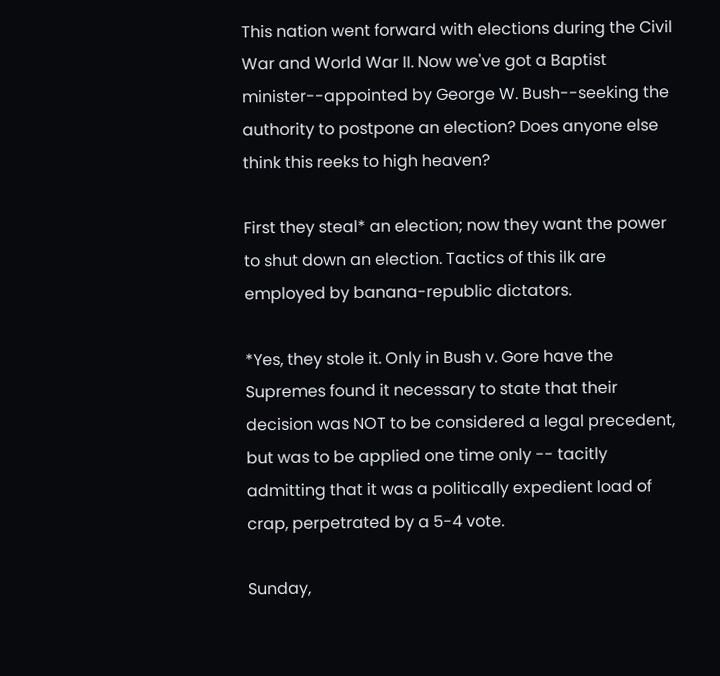This nation went forward with elections during the Civil War and World War II. Now we've got a Baptist minister--appointed by George W. Bush--seeking the authority to postpone an election? Does anyone else think this reeks to high heaven?

First they steal* an election; now they want the power to shut down an election. Tactics of this ilk are employed by banana-republic dictators.

*Yes, they stole it. Only in Bush v. Gore have the Supremes found it necessary to state that their decision was NOT to be considered a legal precedent, but was to be applied one time only -- tacitly admitting that it was a politically expedient load of crap, perpetrated by a 5-4 vote.

Sunday,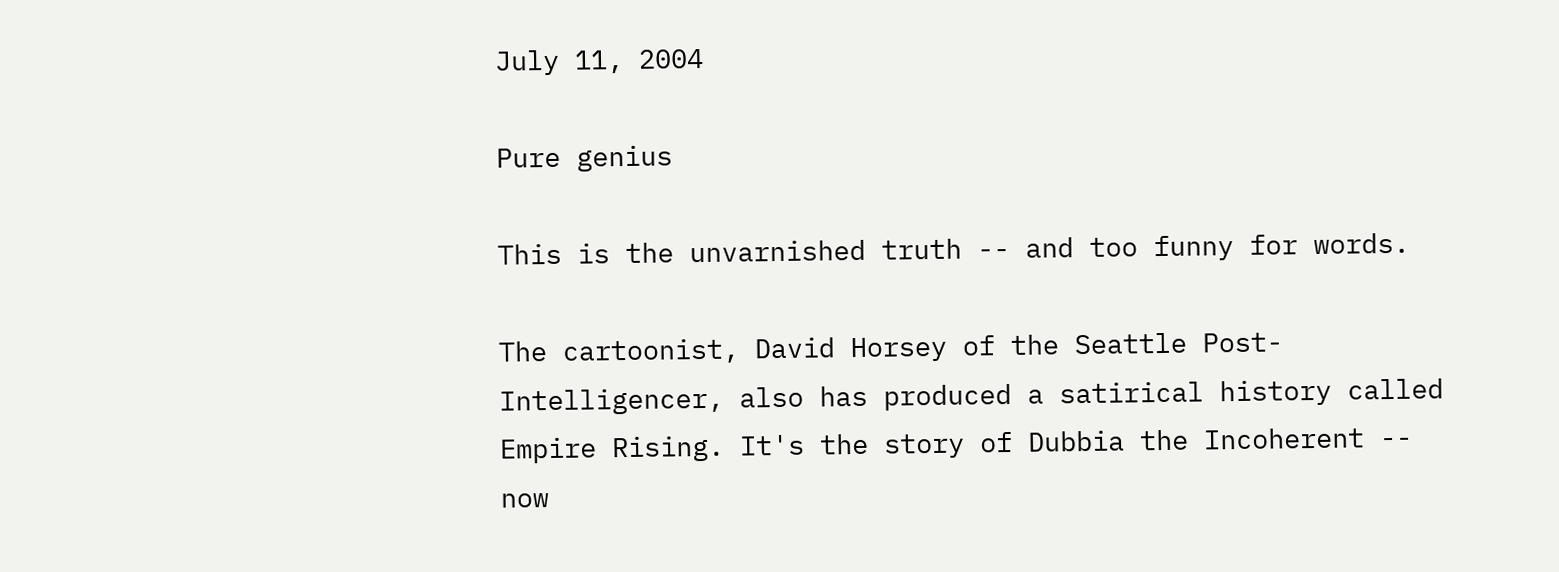July 11, 2004

Pure genius

This is the unvarnished truth -- and too funny for words.

The cartoonist, David Horsey of the Seattle Post-Intelligencer, also has produced a satirical history called Empire Rising. It's the story of Dubbia the Incoherent -- now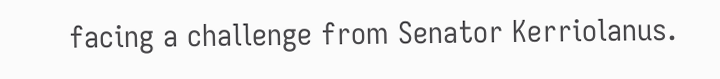facing a challenge from Senator Kerriolanus.